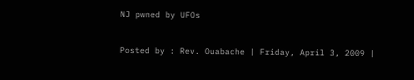NJ pwned by UFOs

Posted by : Rev. Ouabache | Friday, April 3, 2009 |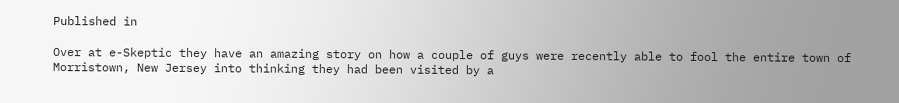Published in

Over at e-Skeptic they have an amazing story on how a couple of guys were recently able to fool the entire town of Morristown, New Jersey into thinking they had been visited by a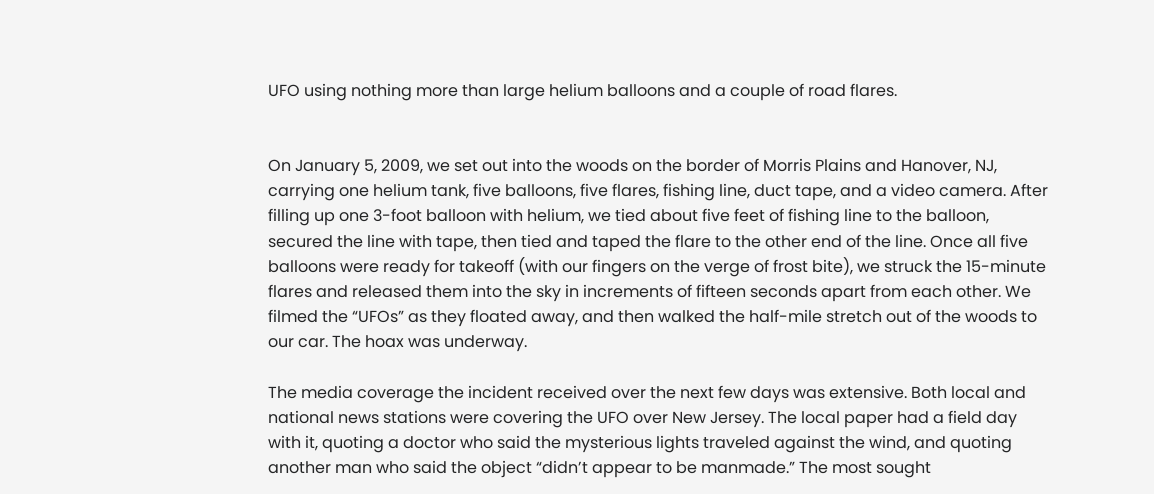UFO using nothing more than large helium balloons and a couple of road flares.


On January 5, 2009, we set out into the woods on the border of Morris Plains and Hanover, NJ, carrying one helium tank, five balloons, five flares, fishing line, duct tape, and a video camera. After filling up one 3-foot balloon with helium, we tied about five feet of fishing line to the balloon, secured the line with tape, then tied and taped the flare to the other end of the line. Once all five balloons were ready for takeoff (with our fingers on the verge of frost bite), we struck the 15-minute flares and released them into the sky in increments of fifteen seconds apart from each other. We filmed the “UFOs” as they floated away, and then walked the half-mile stretch out of the woods to our car. The hoax was underway.

The media coverage the incident received over the next few days was extensive. Both local and national news stations were covering the UFO over New Jersey. The local paper had a field day with it, quoting a doctor who said the mysterious lights traveled against the wind, and quoting another man who said the object “didn’t appear to be manmade.” The most sought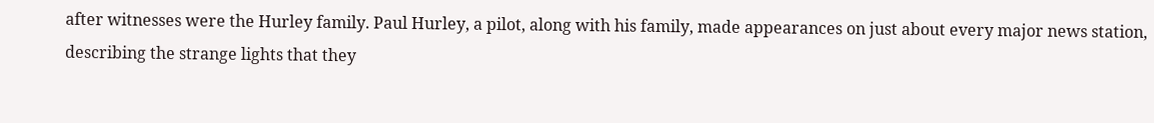after witnesses were the Hurley family. Paul Hurley, a pilot, along with his family, made appearances on just about every major news station, describing the strange lights that they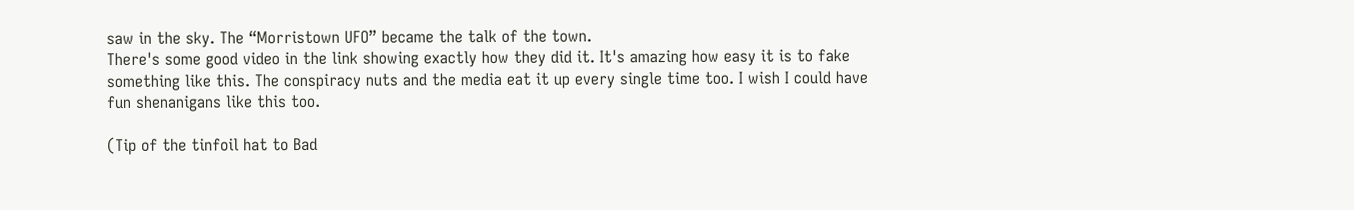saw in the sky. The “Morristown UFO” became the talk of the town.
There's some good video in the link showing exactly how they did it. It's amazing how easy it is to fake something like this. The conspiracy nuts and the media eat it up every single time too. I wish I could have fun shenanigans like this too.

(Tip of the tinfoil hat to Bad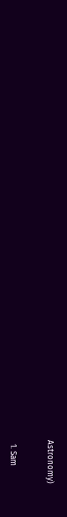Astronomy)


  1. Sam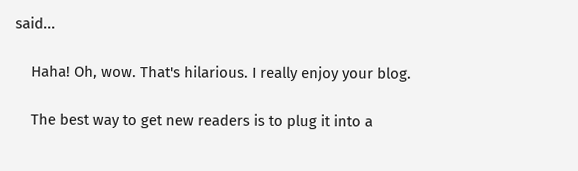said...

    Haha! Oh, wow. That's hilarious. I really enjoy your blog.

    The best way to get new readers is to plug it into a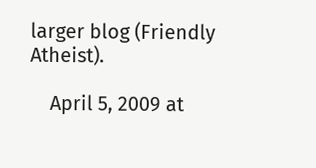larger blog (Friendly Atheist).

    April 5, 2009 at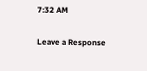7:32 AM

Leave a Response